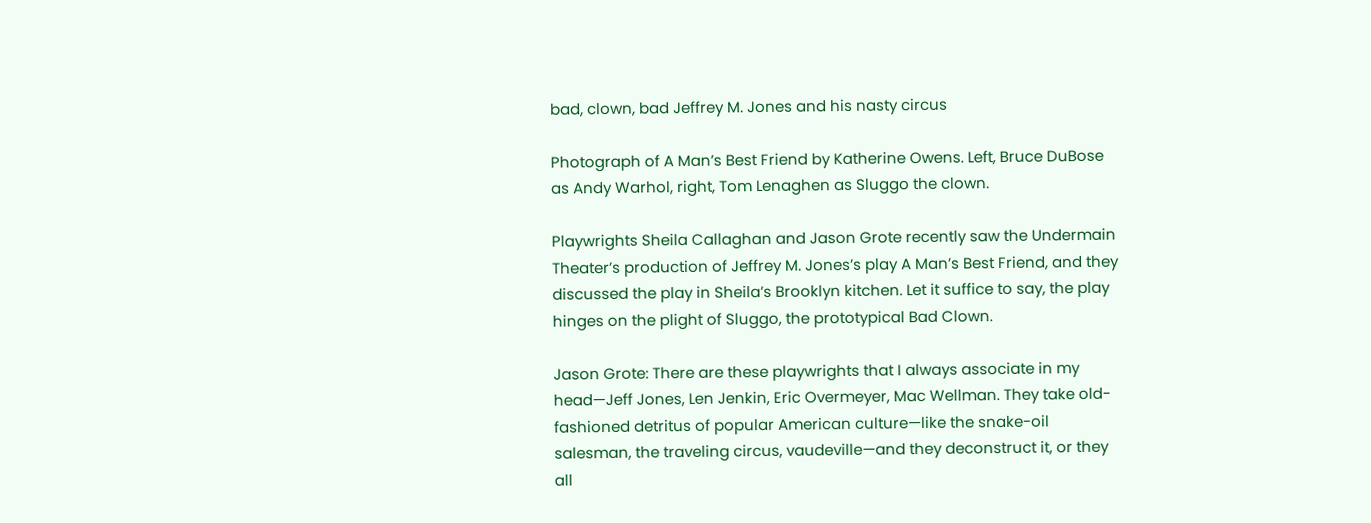bad, clown, bad Jeffrey M. Jones and his nasty circus

Photograph of A Man’s Best Friend by Katherine Owens. Left, Bruce DuBose as Andy Warhol, right, Tom Lenaghen as Sluggo the clown.

Playwrights Sheila Callaghan and Jason Grote recently saw the Undermain Theater’s production of Jeffrey M. Jones’s play A Man’s Best Friend, and they discussed the play in Sheila’s Brooklyn kitchen. Let it suffice to say, the play hinges on the plight of Sluggo, the prototypical Bad Clown.

Jason Grote: There are these playwrights that I always associate in my head—Jeff Jones, Len Jenkin, Eric Overmeyer, Mac Wellman. They take old-fashioned detritus of popular American culture—like the snake-oil salesman, the traveling circus, vaudeville—and they deconstruct it, or they all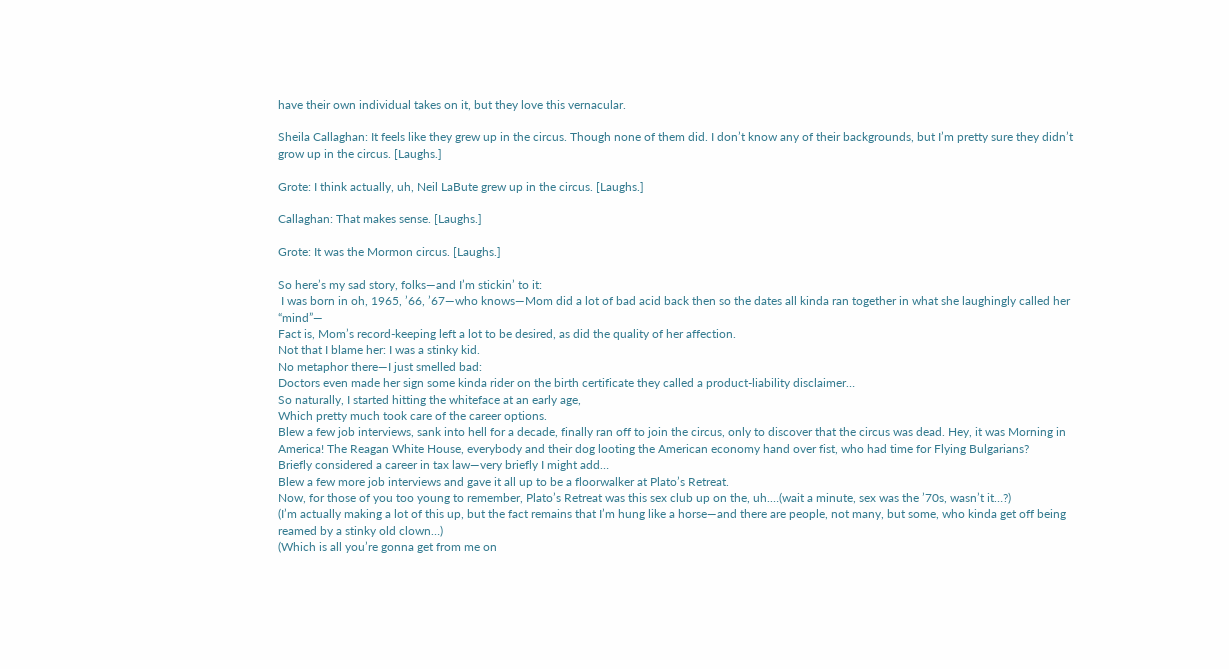have their own individual takes on it, but they love this vernacular.

Sheila Callaghan: It feels like they grew up in the circus. Though none of them did. I don’t know any of their backgrounds, but I’m pretty sure they didn’t grow up in the circus. [Laughs.]

Grote: I think actually, uh, Neil LaBute grew up in the circus. [Laughs.]

Callaghan: That makes sense. [Laughs.]

Grote: It was the Mormon circus. [Laughs.]

So here’s my sad story, folks—and I’m stickin’ to it:
 I was born in oh, 1965, ’66, ’67—who knows—Mom did a lot of bad acid back then so the dates all kinda ran together in what she laughingly called her “mind”—
Fact is, Mom’s record-keeping left a lot to be desired, as did the quality of her affection.
Not that I blame her: I was a stinky kid.
No metaphor there—I just smelled bad:
Doctors even made her sign some kinda rider on the birth certificate they called a product-liability disclaimer…
So naturally, I started hitting the whiteface at an early age,
Which pretty much took care of the career options.
Blew a few job interviews, sank into hell for a decade, finally ran off to join the circus, only to discover that the circus was dead. Hey, it was Morning in America! The Reagan White House, everybody and their dog looting the American economy hand over fist, who had time for Flying Bulgarians?
Briefly considered a career in tax law—very briefly I might add…
Blew a few more job interviews and gave it all up to be a floorwalker at Plato’s Retreat.
Now, for those of you too young to remember, Plato’s Retreat was this sex club up on the, uh.…(wait a minute, sex was the ’70s, wasn’t it…?)
(I’m actually making a lot of this up, but the fact remains that I’m hung like a horse—and there are people, not many, but some, who kinda get off being reamed by a stinky old clown…)
(Which is all you’re gonna get from me on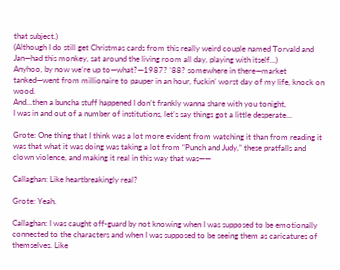that subject.)
(Although I do still get Christmas cards from this really weird couple named Torvald and Jan—had this monkey, sat around the living room all day, playing with itself…)
Anyhoo, by now we’re up to—what?—1987? ’88? somewhere in there—market tanked—went from millionaire to pauper in an hour, fuckin’ worst day of my life, knock on wood.
And…then a buncha stuff happened I don’t frankly wanna share with you tonight,
I was in and out of a number of institutions, let’s say things got a little desperate…

Grote: One thing that I think was a lot more evident from watching it than from reading it was that what it was doing was taking a lot from “Punch and Judy,” these pratfalls and clown violence, and making it real in this way that was——

Callaghan: Like heartbreakingly real?

Grote: Yeah.

Callaghan: I was caught off-guard by not knowing when I was supposed to be emotionally connected to the characters and when I was supposed to be seeing them as caricatures of themselves. Like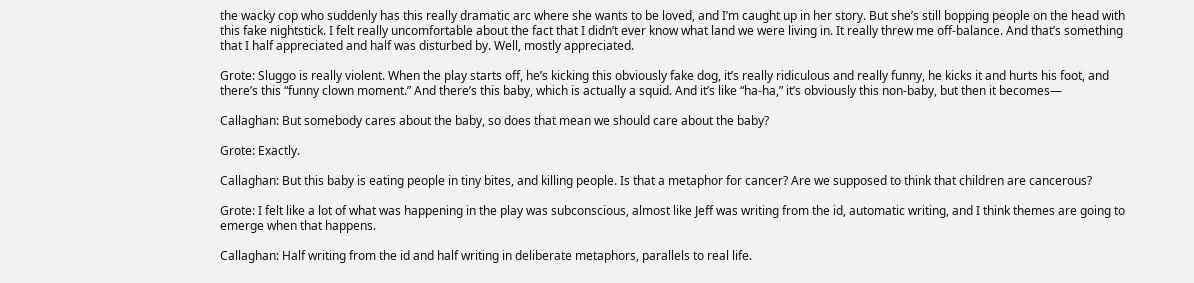the wacky cop who suddenly has this really dramatic arc where she wants to be loved, and I’m caught up in her story. But she’s still bopping people on the head with this fake nightstick. I felt really uncomfortable about the fact that I didn’t ever know what land we were living in. It really threw me off-balance. And that’s something that I half appreciated and half was disturbed by. Well, mostly appreciated.

Grote: Sluggo is really violent. When the play starts off, he’s kicking this obviously fake dog, it’s really ridiculous and really funny, he kicks it and hurts his foot, and there’s this “funny clown moment.” And there’s this baby, which is actually a squid. And it’s like “ha-ha,” it’s obviously this non-baby, but then it becomes—

Callaghan: But somebody cares about the baby, so does that mean we should care about the baby?

Grote: Exactly.

Callaghan: But this baby is eating people in tiny bites, and killing people. Is that a metaphor for cancer? Are we supposed to think that children are cancerous?

Grote: I felt like a lot of what was happening in the play was subconscious, almost like Jeff was writing from the id, automatic writing, and I think themes are going to emerge when that happens.

Callaghan: Half writing from the id and half writing in deliberate metaphors, parallels to real life.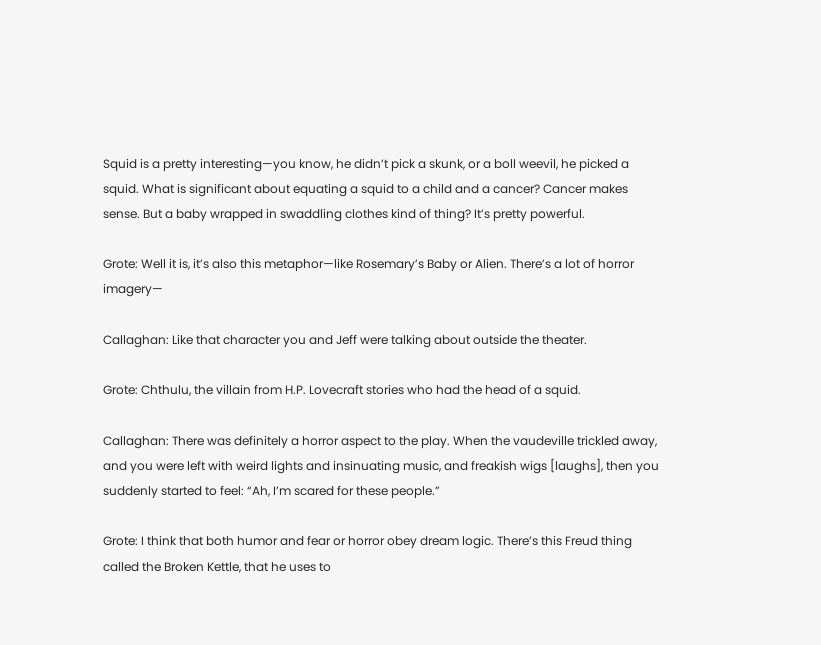Squid is a pretty interesting—you know, he didn’t pick a skunk, or a boll weevil, he picked a squid. What is significant about equating a squid to a child and a cancer? Cancer makes sense. But a baby wrapped in swaddling clothes kind of thing? It’s pretty powerful.

Grote: Well it is, it’s also this metaphor—like Rosemary’s Baby or Alien. There’s a lot of horror imagery—

Callaghan: Like that character you and Jeff were talking about outside the theater.

Grote: Chthulu, the villain from H.P. Lovecraft stories who had the head of a squid.

Callaghan: There was definitely a horror aspect to the play. When the vaudeville trickled away, and you were left with weird lights and insinuating music, and freakish wigs [laughs], then you suddenly started to feel: “Ah, I’m scared for these people.”

Grote: I think that both humor and fear or horror obey dream logic. There’s this Freud thing called the Broken Kettle, that he uses to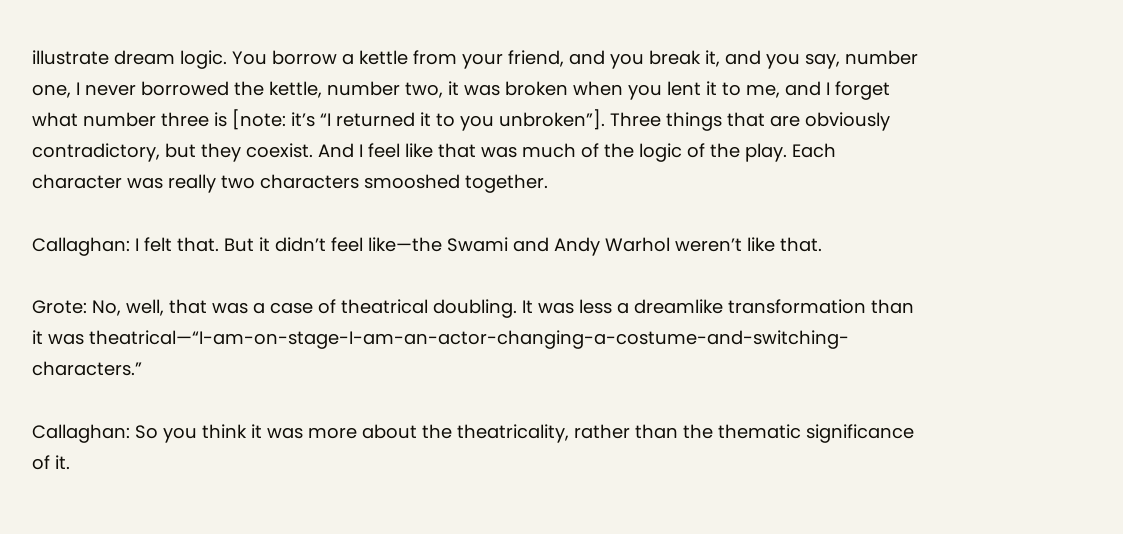illustrate dream logic. You borrow a kettle from your friend, and you break it, and you say, number one, I never borrowed the kettle, number two, it was broken when you lent it to me, and I forget what number three is [note: it’s “I returned it to you unbroken”]. Three things that are obviously contradictory, but they coexist. And I feel like that was much of the logic of the play. Each character was really two characters smooshed together.

Callaghan: I felt that. But it didn’t feel like—the Swami and Andy Warhol weren’t like that.

Grote: No, well, that was a case of theatrical doubling. It was less a dreamlike transformation than it was theatrical—“I-am-on-stage-I-am-an-actor-changing-a-costume-and-switching-characters.”

Callaghan: So you think it was more about the theatricality, rather than the thematic significance of it.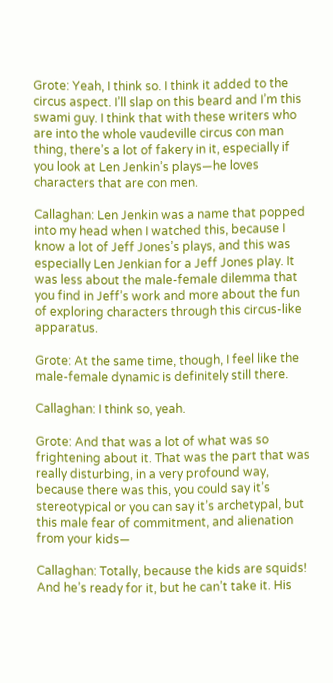Grote: Yeah, I think so. I think it added to the circus aspect. I’ll slap on this beard and I’m this swami guy. I think that with these writers who are into the whole vaudeville circus con man thing, there’s a lot of fakery in it, especially if you look at Len Jenkin’s plays—he loves characters that are con men.

Callaghan: Len Jenkin was a name that popped into my head when I watched this, because I know a lot of Jeff Jones’s plays, and this was especially Len Jenkian for a Jeff Jones play. It was less about the male-female dilemma that you find in Jeff’s work and more about the fun of exploring characters through this circus-like apparatus.

Grote: At the same time, though, I feel like the male-female dynamic is definitely still there.

Callaghan: I think so, yeah.

Grote: And that was a lot of what was so frightening about it. That was the part that was really disturbing, in a very profound way, because there was this, you could say it’s stereotypical or you can say it’s archetypal, but this male fear of commitment, and alienation from your kids—

Callaghan: Totally, because the kids are squids! And he’s ready for it, but he can’t take it. His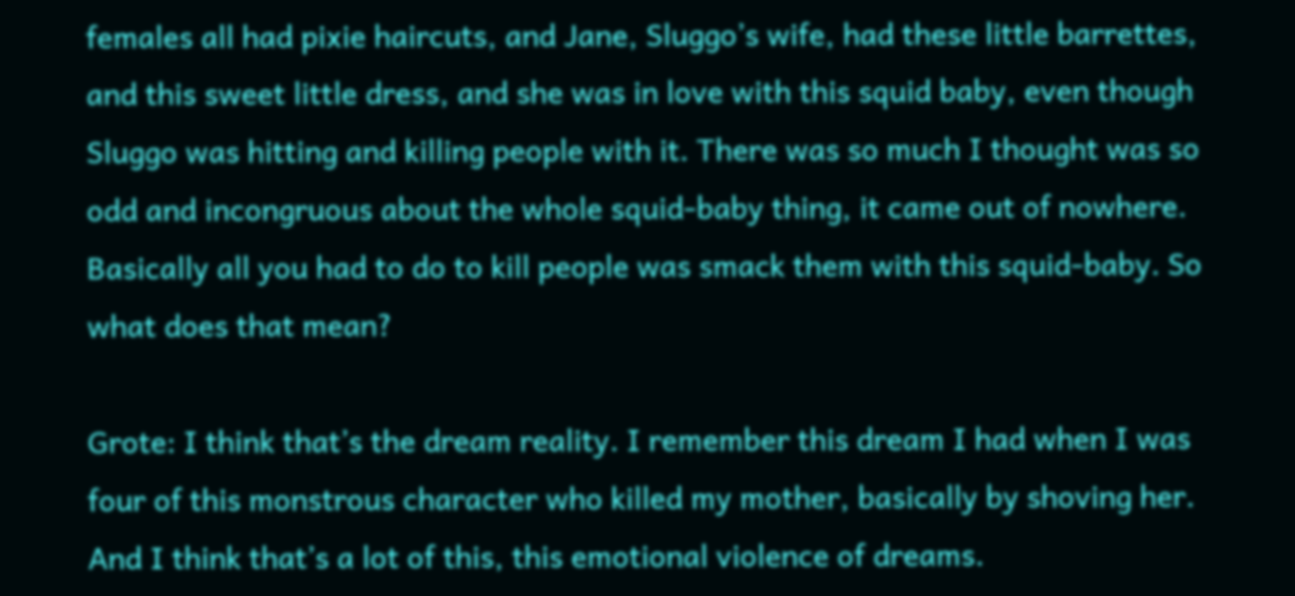females all had pixie haircuts, and Jane, Sluggo’s wife, had these little barrettes, and this sweet little dress, and she was in love with this squid baby, even though Sluggo was hitting and killing people with it. There was so much I thought was so odd and incongruous about the whole squid-baby thing, it came out of nowhere. Basically all you had to do to kill people was smack them with this squid-baby. So what does that mean?

Grote: I think that’s the dream reality. I remember this dream I had when I was four of this monstrous character who killed my mother, basically by shoving her. And I think that’s a lot of this, this emotional violence of dreams.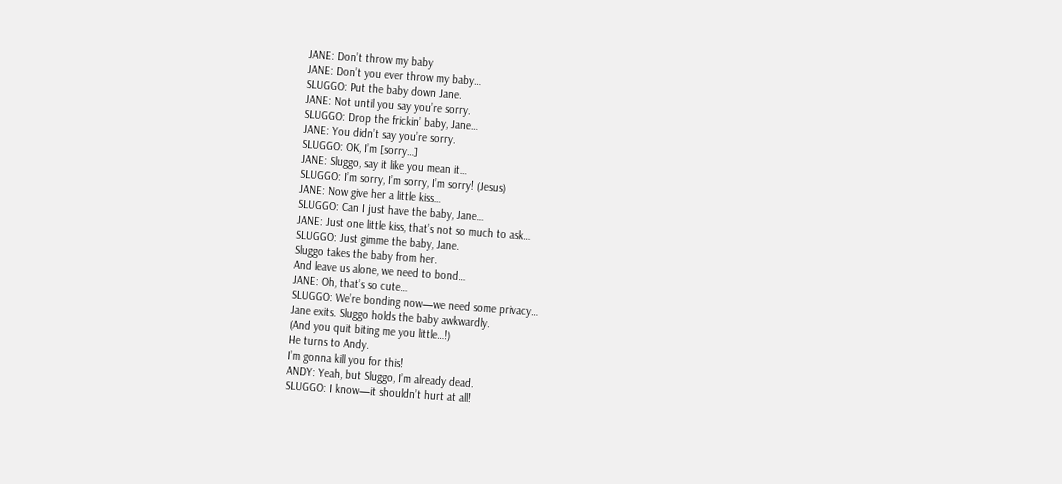JANE: Don’t throw my baby
JANE: Don’t you ever throw my baby…
SLUGGO: Put the baby down Jane.
JANE: Not until you say you’re sorry.
SLUGGO: Drop the frickin’ baby, Jane…
JANE: You didn’t say you’re sorry.
SLUGGO: OK, I’m [sorry…]
JANE: Sluggo, say it like you mean it…
SLUGGO: I’m sorry, I’m sorry, I’m sorry! (Jesus)
JANE: Now give her a little kiss…
SLUGGO: Can I just have the baby, Jane…
JANE: Just one little kiss, that’s not so much to ask…
SLUGGO: Just gimme the baby, Jane.
Sluggo takes the baby from her.
And leave us alone, we need to bond…
JANE: Oh, that’s so cute…
SLUGGO: We’re bonding now—we need some privacy…
Jane exits. Sluggo holds the baby awkwardly.
(And you quit biting me you little…!)
He turns to Andy.
I’m gonna kill you for this!
ANDY: Yeah, but Sluggo, I’m already dead.
SLUGGO: I know—it shouldn’t hurt at all!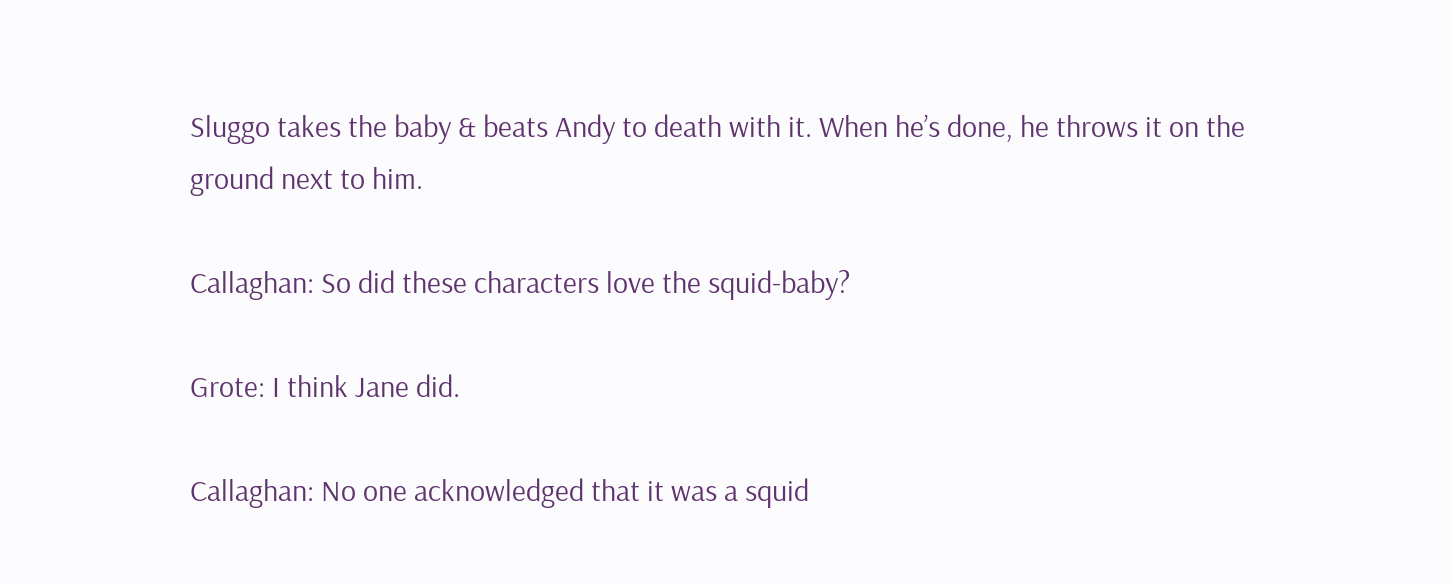Sluggo takes the baby & beats Andy to death with it. When he’s done, he throws it on the ground next to him.

Callaghan: So did these characters love the squid-baby?

Grote: I think Jane did.

Callaghan: No one acknowledged that it was a squid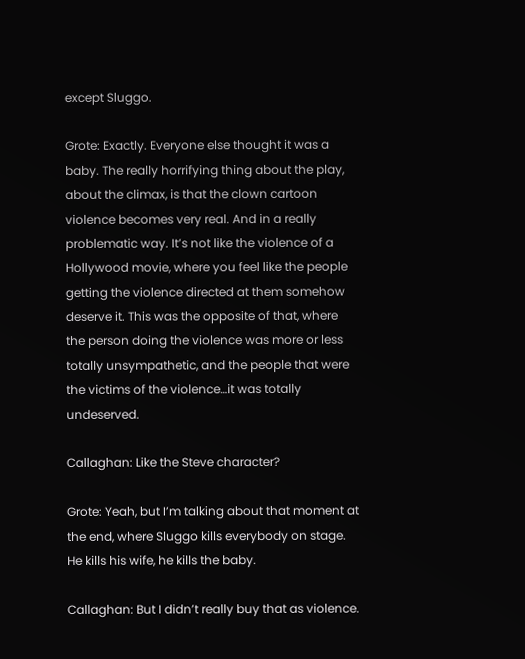except Sluggo.

Grote: Exactly. Everyone else thought it was a baby. The really horrifying thing about the play, about the climax, is that the clown cartoon violence becomes very real. And in a really problematic way. It’s not like the violence of a Hollywood movie, where you feel like the people getting the violence directed at them somehow deserve it. This was the opposite of that, where the person doing the violence was more or less totally unsympathetic, and the people that were the victims of the violence…it was totally undeserved.

Callaghan: Like the Steve character?

Grote: Yeah, but I’m talking about that moment at the end, where Sluggo kills everybody on stage. He kills his wife, he kills the baby.

Callaghan: But I didn’t really buy that as violence.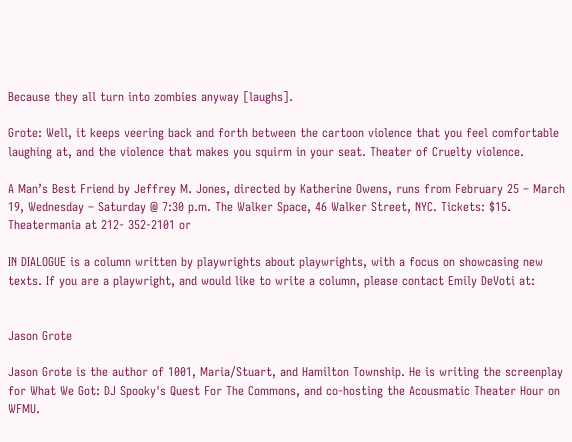Because they all turn into zombies anyway [laughs].

Grote: Well, it keeps veering back and forth between the cartoon violence that you feel comfortable laughing at, and the violence that makes you squirm in your seat. Theater of Cruelty violence.

A Man’s Best Friend by Jeffrey M. Jones, directed by Katherine Owens, runs from February 25 – March 19, Wednesday – Saturday @ 7:30 p.m. The Walker Space, 46 Walker Street, NYC. Tickets: $15. Theatermania at 212- 352-2101 or

IN DIALOGUE is a column written by playwrights about playwrights, with a focus on showcasing new texts. If you are a playwright, and would like to write a column, please contact Emily DeVoti at:


Jason Grote

Jason Grote is the author of 1001, Maria/Stuart, and Hamilton Township. He is writing the screenplay for What We Got: DJ Spooky's Quest For The Commons, and co-hosting the Acousmatic Theater Hour on WFMU.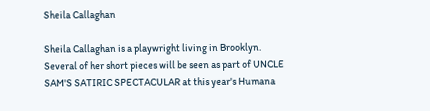Sheila Callaghan

Sheila Callaghan is a playwright living in Brooklyn. Several of her short pieces will be seen as part of UNCLE SAM'S SATIRIC SPECTACULAR at this year's Humana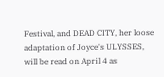Festival, and DEAD CITY, her loose adaptation of Joyce's ULYSSES, will be read on April 4 as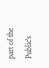part of the Public's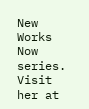New Works Now series. Visit her at